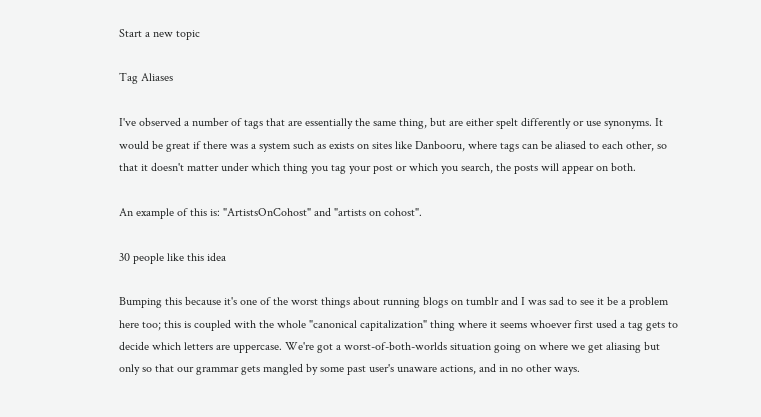Start a new topic

Tag Aliases

I've observed a number of tags that are essentially the same thing, but are either spelt differently or use synonyms. It would be great if there was a system such as exists on sites like Danbooru, where tags can be aliased to each other, so that it doesn't matter under which thing you tag your post or which you search, the posts will appear on both.

An example of this is: "ArtistsOnCohost" and "artists on cohost".

30 people like this idea

Bumping this because it's one of the worst things about running blogs on tumblr and I was sad to see it be a problem here too; this is coupled with the whole "canonical capitalization" thing where it seems whoever first used a tag gets to decide which letters are uppercase. We're got a worst-of-both-worlds situation going on where we get aliasing but only so that our grammar gets mangled by some past user's unaware actions, and in no other ways.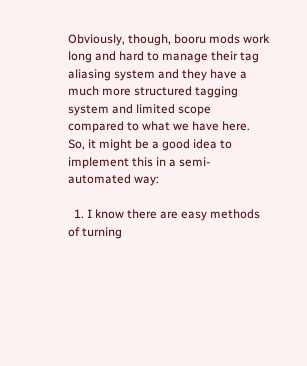Obviously, though, booru mods work long and hard to manage their tag aliasing system and they have a much more structured tagging system and limited scope compared to what we have here. So, it might be a good idea to implement this in a semi-automated way:

  1. I know there are easy methods of turning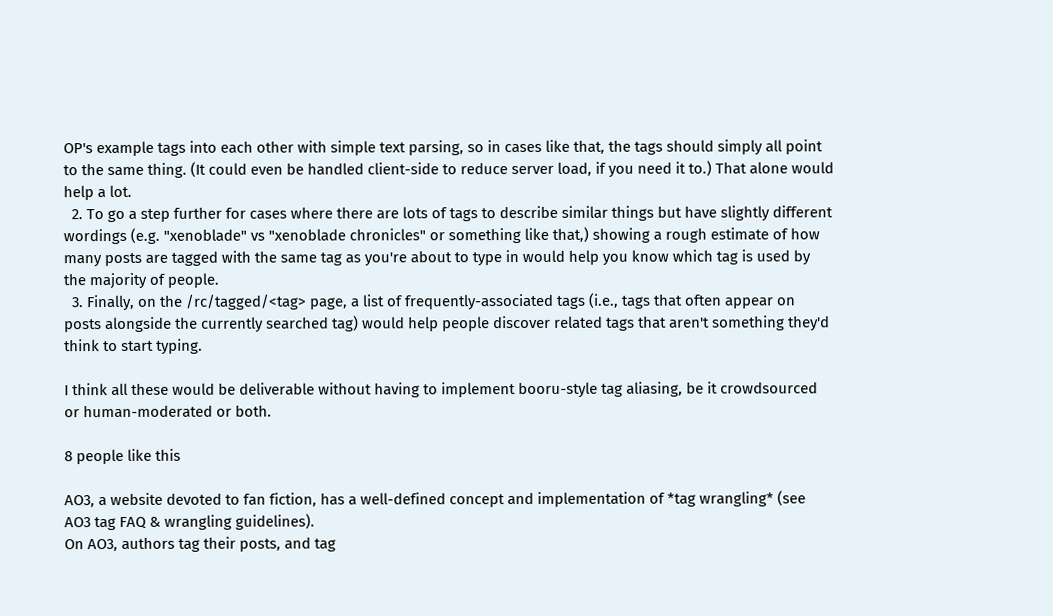OP's example tags into each other with simple text parsing, so in cases like that, the tags should simply all point to the same thing. (It could even be handled client-side to reduce server load, if you need it to.) That alone would help a lot.
  2. To go a step further for cases where there are lots of tags to describe similar things but have slightly different wordings (e.g. "xenoblade" vs "xenoblade chronicles" or something like that,) showing a rough estimate of how many posts are tagged with the same tag as you're about to type in would help you know which tag is used by the majority of people.
  3. Finally, on the /rc/tagged/<tag> page, a list of frequently-associated tags (i.e., tags that often appear on posts alongside the currently searched tag) would help people discover related tags that aren't something they'd think to start typing.

I think all these would be deliverable without having to implement booru-style tag aliasing, be it crowdsourced or human-moderated or both.

8 people like this

AO3, a website devoted to fan fiction, has a well-defined concept and implementation of *tag wrangling* (see AO3 tag FAQ & wrangling guidelines).
On AO3, authors tag their posts, and tag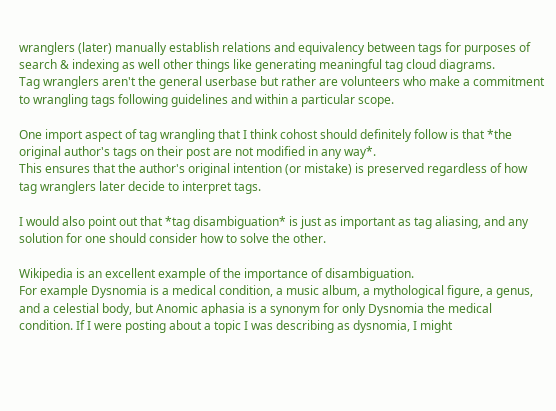wranglers (later) manually establish relations and equivalency between tags for purposes of search & indexing as well other things like generating meaningful tag cloud diagrams.
Tag wranglers aren't the general userbase but rather are volunteers who make a commitment to wrangling tags following guidelines and within a particular scope.

One import aspect of tag wrangling that I think cohost should definitely follow is that *the original author's tags on their post are not modified in any way*.
This ensures that the author's original intention (or mistake) is preserved regardless of how tag wranglers later decide to interpret tags.

I would also point out that *tag disambiguation* is just as important as tag aliasing, and any solution for one should consider how to solve the other.

Wikipedia is an excellent example of the importance of disambiguation.
For example Dysnomia is a medical condition, a music album, a mythological figure, a genus, and a celestial body, but Anomic aphasia is a synonym for only Dysnomia the medical condition. If I were posting about a topic I was describing as dysnomia, I might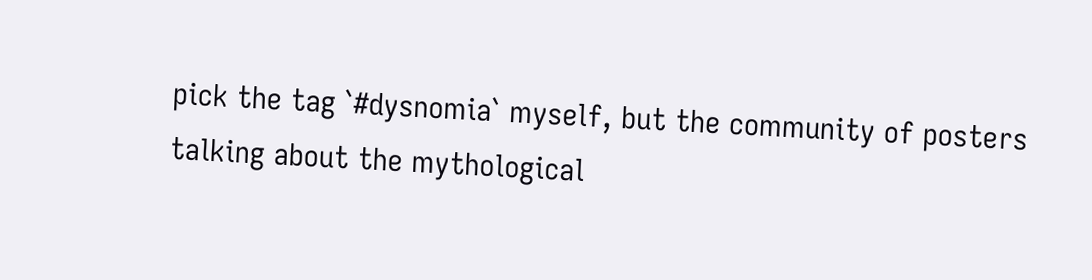pick the tag `#dysnomia` myself, but the community of posters talking about the mythological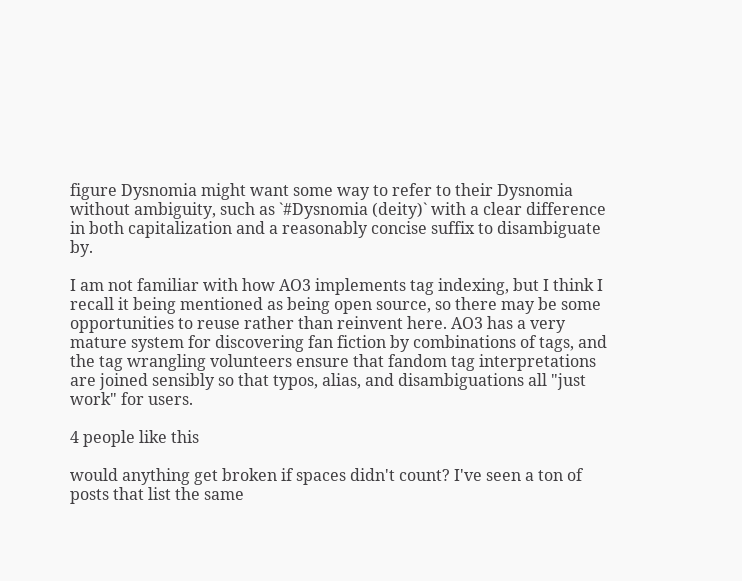figure Dysnomia might want some way to refer to their Dysnomia without ambiguity, such as `#Dysnomia (deity)` with a clear difference in both capitalization and a reasonably concise suffix to disambiguate by.

I am not familiar with how AO3 implements tag indexing, but I think I recall it being mentioned as being open source, so there may be some opportunities to reuse rather than reinvent here. AO3 has a very mature system for discovering fan fiction by combinations of tags, and the tag wrangling volunteers ensure that fandom tag interpretations are joined sensibly so that typos, alias, and disambiguations all "just work" for users.

4 people like this

would anything get broken if spaces didn't count? I've seen a ton of posts that list the same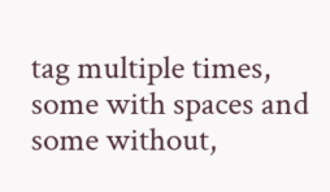tag multiple times, some with spaces and some without,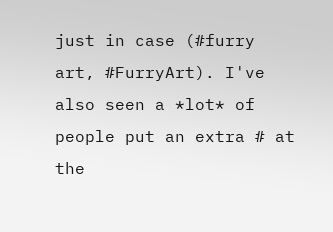just in case (#furry art, #FurryArt). I've also seen a *lot* of people put an extra # at the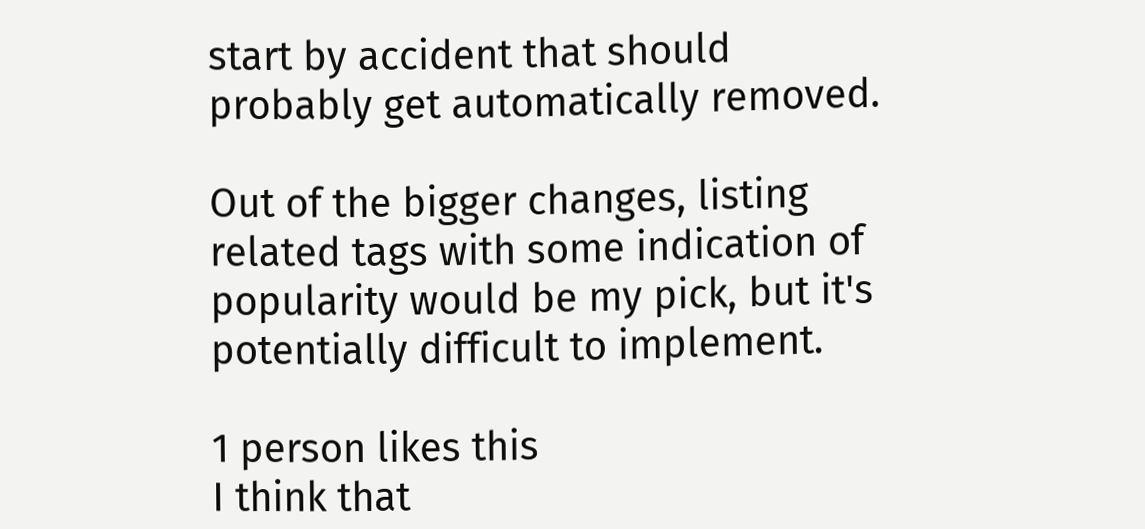start by accident that should probably get automatically removed.

Out of the bigger changes, listing related tags with some indication of popularity would be my pick, but it's potentially difficult to implement.

1 person likes this
I think that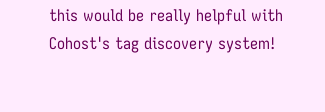this would be really helpful with Cohost's tag discovery system!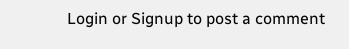Login or Signup to post a comment